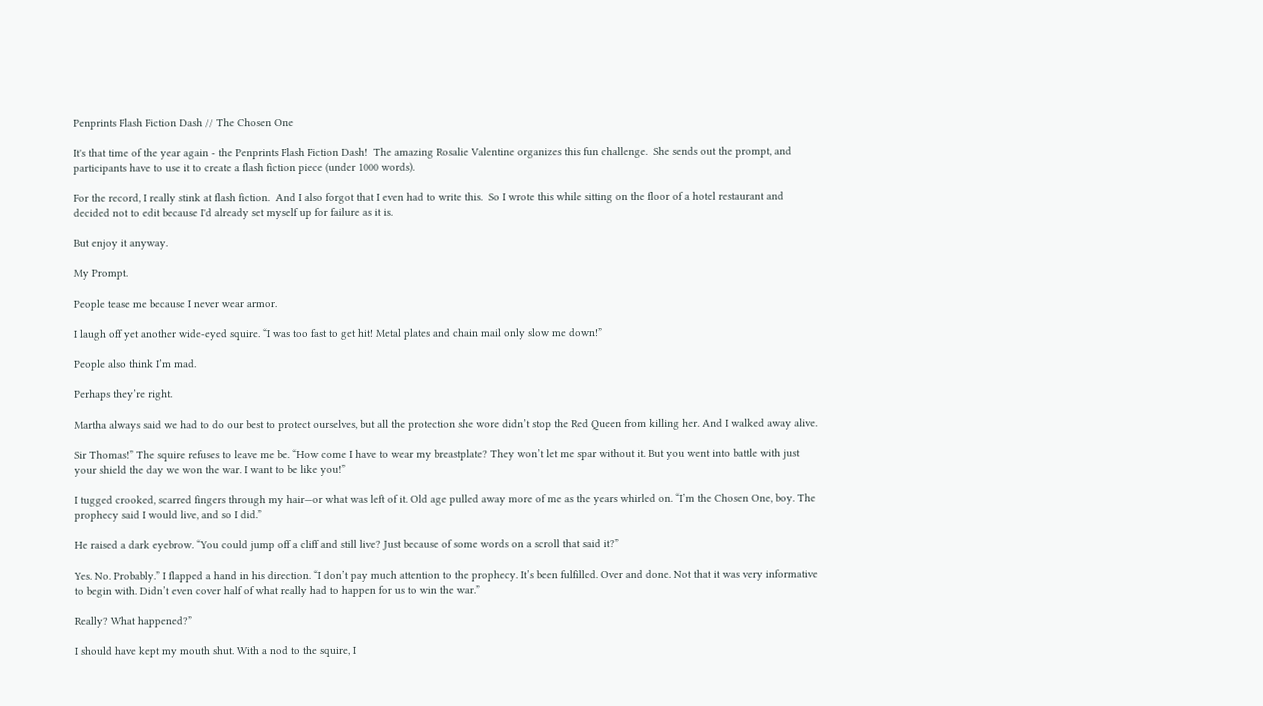Penprints Flash Fiction Dash // The Chosen One

It's that time of the year again - the Penprints Flash Fiction Dash!  The amazing Rosalie Valentine organizes this fun challenge.  She sends out the prompt, and participants have to use it to create a flash fiction piece (under 1000 words).

For the record, I really stink at flash fiction.  And I also forgot that I even had to write this.  So I wrote this while sitting on the floor of a hotel restaurant and decided not to edit because I'd already set myself up for failure as it is.

But enjoy it anyway.

My Prompt.

People tease me because I never wear armor.

I laugh off yet another wide-eyed squire. “I was too fast to get hit! Metal plates and chain mail only slow me down!”

People also think I’m mad.

Perhaps they’re right.

Martha always said we had to do our best to protect ourselves, but all the protection she wore didn’t stop the Red Queen from killing her. And I walked away alive.

Sir Thomas!” The squire refuses to leave me be. “How come I have to wear my breastplate? They won’t let me spar without it. But you went into battle with just your shield the day we won the war. I want to be like you!”

I tugged crooked, scarred fingers through my hair—or what was left of it. Old age pulled away more of me as the years whirled on. “I’m the Chosen One, boy. The prophecy said I would live, and so I did.”

He raised a dark eyebrow. “You could jump off a cliff and still live? Just because of some words on a scroll that said it?”

Yes. No. Probably.” I flapped a hand in his direction. “I don’t pay much attention to the prophecy. It’s been fulfilled. Over and done. Not that it was very informative to begin with. Didn’t even cover half of what really had to happen for us to win the war.”

Really? What happened?”

I should have kept my mouth shut. With a nod to the squire, I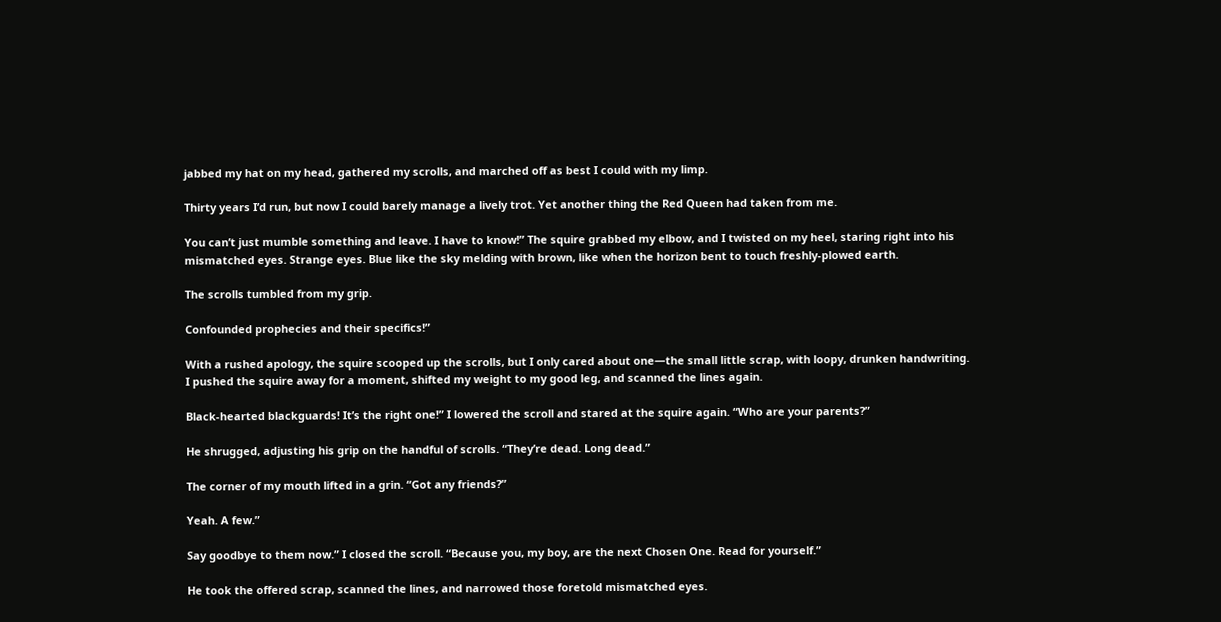jabbed my hat on my head, gathered my scrolls, and marched off as best I could with my limp.

Thirty years I’d run, but now I could barely manage a lively trot. Yet another thing the Red Queen had taken from me.

You can’t just mumble something and leave. I have to know!” The squire grabbed my elbow, and I twisted on my heel, staring right into his mismatched eyes. Strange eyes. Blue like the sky melding with brown, like when the horizon bent to touch freshly-plowed earth.

The scrolls tumbled from my grip.

Confounded prophecies and their specifics!”

With a rushed apology, the squire scooped up the scrolls, but I only cared about one—the small little scrap, with loopy, drunken handwriting. I pushed the squire away for a moment, shifted my weight to my good leg, and scanned the lines again.

Black-hearted blackguards! It’s the right one!” I lowered the scroll and stared at the squire again. “Who are your parents?”

He shrugged, adjusting his grip on the handful of scrolls. “They’re dead. Long dead.”

The corner of my mouth lifted in a grin. “Got any friends?”

Yeah. A few.”

Say goodbye to them now.” I closed the scroll. “Because you, my boy, are the next Chosen One. Read for yourself.”

He took the offered scrap, scanned the lines, and narrowed those foretold mismatched eyes.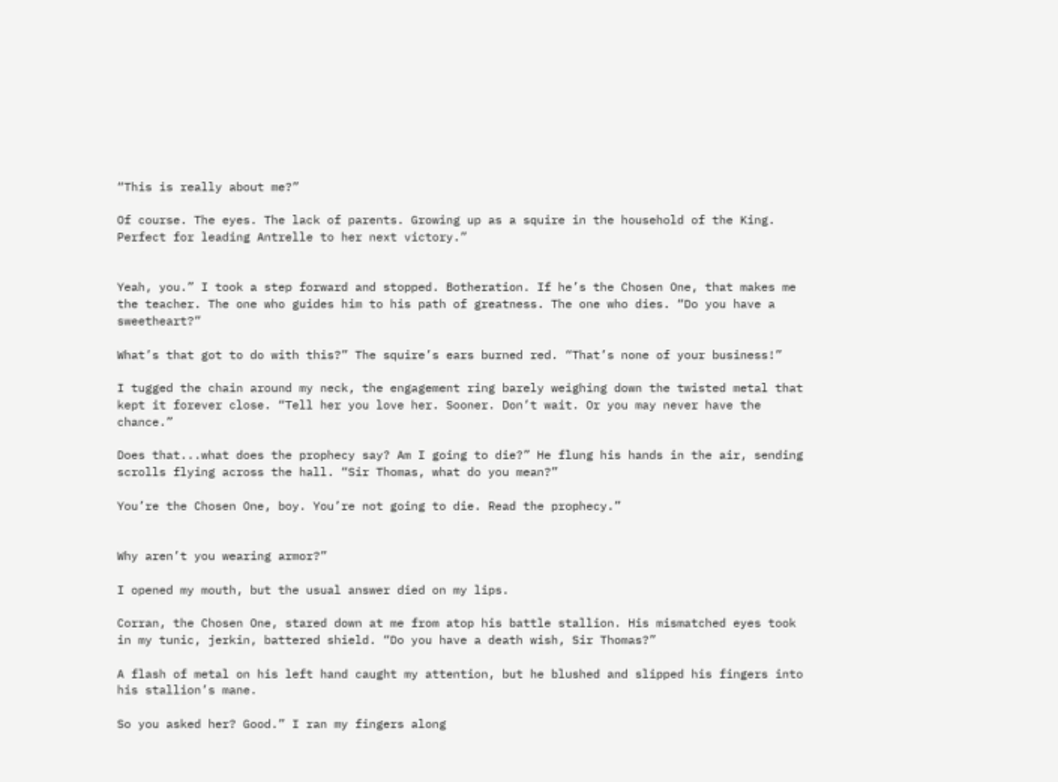“This is really about me?”

Of course. The eyes. The lack of parents. Growing up as a squire in the household of the King. Perfect for leading Antrelle to her next victory.”


Yeah, you.” I took a step forward and stopped. Botheration. If he’s the Chosen One, that makes me the teacher. The one who guides him to his path of greatness. The one who dies. “Do you have a sweetheart?”

What’s that got to do with this?” The squire’s ears burned red. “That’s none of your business!”

I tugged the chain around my neck, the engagement ring barely weighing down the twisted metal that kept it forever close. “Tell her you love her. Sooner. Don’t wait. Or you may never have the chance.”

Does that...what does the prophecy say? Am I going to die?” He flung his hands in the air, sending scrolls flying across the hall. “Sir Thomas, what do you mean?”

You’re the Chosen One, boy. You’re not going to die. Read the prophecy.”


Why aren’t you wearing armor?”

I opened my mouth, but the usual answer died on my lips.

Corran, the Chosen One, stared down at me from atop his battle stallion. His mismatched eyes took in my tunic, jerkin, battered shield. “Do you have a death wish, Sir Thomas?”

A flash of metal on his left hand caught my attention, but he blushed and slipped his fingers into his stallion’s mane.

So you asked her? Good.” I ran my fingers along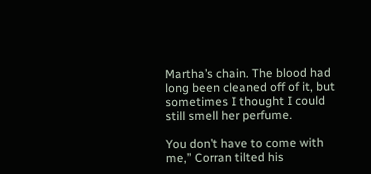Martha’s chain. The blood had long been cleaned off of it, but sometimes I thought I could still smell her perfume.

You don’t have to come with me,” Corran tilted his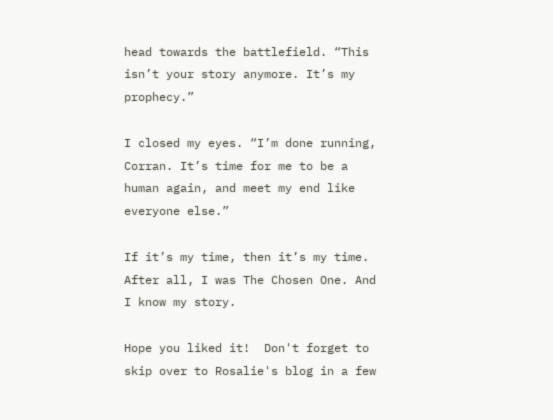head towards the battlefield. “This isn’t your story anymore. It’s my prophecy.”

I closed my eyes. “I’m done running, Corran. It’s time for me to be a human again, and meet my end like everyone else.”

If it’s my time, then it’s my time. After all, I was The Chosen One. And I know my story.

Hope you liked it!  Don't forget to skip over to Rosalie's blog in a few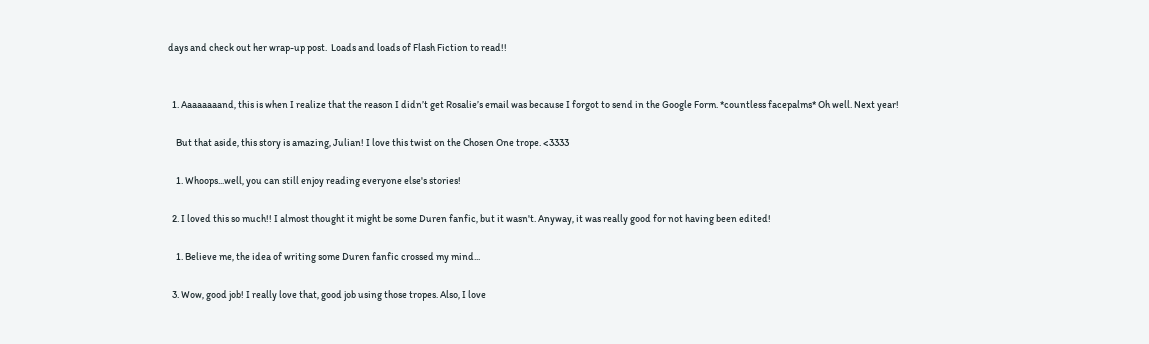days and check out her wrap-up post.  Loads and loads of Flash Fiction to read!!


  1. Aaaaaaaand, this is when I realize that the reason I didn’t get Rosalie’s email was because I forgot to send in the Google Form. *countless facepalms* Oh well. Next year!

    But that aside, this story is amazing, Julian! I love this twist on the Chosen One trope. <3333

    1. Whoops...well, you can still enjoy reading everyone else's stories!

  2. I loved this so much!! I almost thought it might be some Duren fanfic, but it wasn't. Anyway, it was really good for not having been edited!

    1. Believe me, the idea of writing some Duren fanfic crossed my mind...

  3. Wow, good job! I really love that, good job using those tropes. Also, I love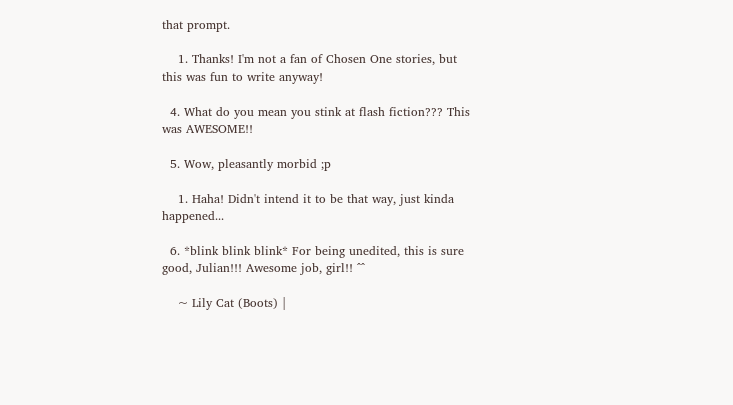that prompt.

    1. Thanks! I'm not a fan of Chosen One stories, but this was fun to write anyway!

  4. What do you mean you stink at flash fiction??? This was AWESOME!!

  5. Wow, pleasantly morbid ;p

    1. Haha! Didn't intend it to be that way, just kinda happened...

  6. *blink blink blink* For being unedited, this is sure good, Julian!!! Awesome job, girl!! ^^

    ~ Lily Cat (Boots) |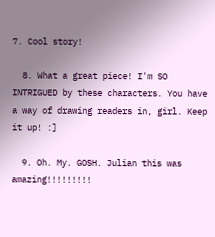7. Cool story!

  8. What a great piece! I'm SO INTRIGUED by these characters. You have a way of drawing readers in, girl. Keep it up! :]

  9. Oh. My. GOSH. Julian this was amazing!!!!!!!!!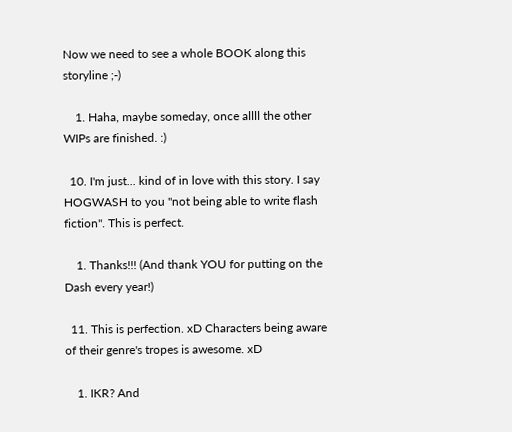Now we need to see a whole BOOK along this storyline ;-)

    1. Haha, maybe someday, once allll the other WIPs are finished. :)

  10. I'm just... kind of in love with this story. I say HOGWASH to you "not being able to write flash fiction". This is perfect.

    1. Thanks!!! (And thank YOU for putting on the Dash every year!)

  11. This is perfection. xD Characters being aware of their genre's tropes is awesome. xD

    1. IKR? And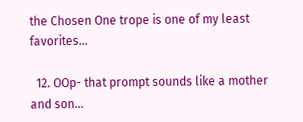the Chosen One trope is one of my least favorites...

  12. OOp- that prompt sounds like a mother and son...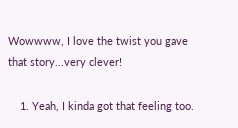Wowwww, I love the twist you gave that story...very clever!

    1. Yeah, I kinda got that feeling too.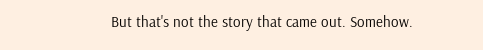But that's not the story that came out. Somehow.